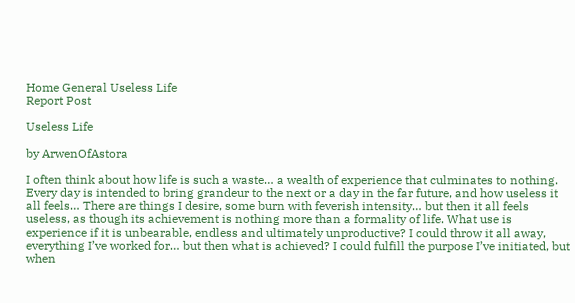Home General Useless Life
Report Post

Useless Life

by ArwenOfAstora

I often think about how life is such a waste… a wealth of experience that culminates to nothing. Every day is intended to bring grandeur to the next or a day in the far future, and how useless it all feels… There are things I desire, some burn with feverish intensity… but then it all feels useless, as though its achievement is nothing more than a formality of life. What use is experience if it is unbearable, endless and ultimately unproductive? I could throw it all away, everything I’ve worked for… but then what is achieved? I could fulfill the purpose I’ve initiated, but when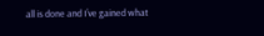all is done and I’ve gained what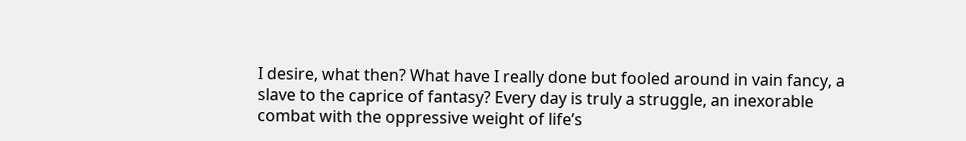I desire, what then? What have I really done but fooled around in vain fancy, a slave to the caprice of fantasy? Every day is truly a struggle, an inexorable combat with the oppressive weight of life’s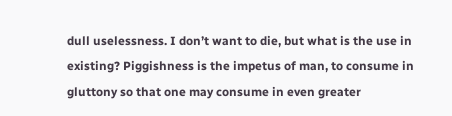dull uselessness. I don’t want to die, but what is the use in existing? Piggishness is the impetus of man, to consume in gluttony so that one may consume in even greater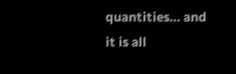quantities… and it is all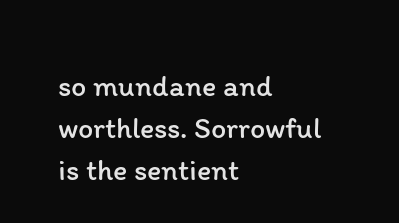so mundane and worthless. Sorrowful is the sentient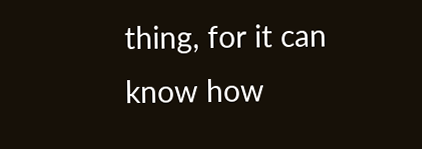thing, for it can know how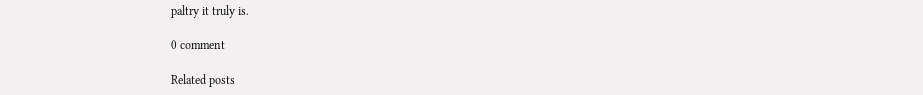paltry it truly is.

0 comment

Related posts